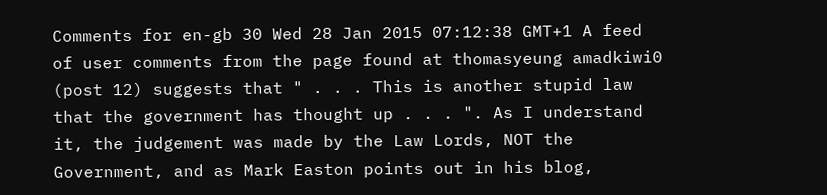Comments for en-gb 30 Wed 28 Jan 2015 07:12:38 GMT+1 A feed of user comments from the page found at thomasyeung amadkiwi0 (post 12) suggests that " . . . This is another stupid law that the government has thought up . . . ". As I understand it, the judgement was made by the Law Lords, NOT the Government, and as Mark Easton points out in his blog,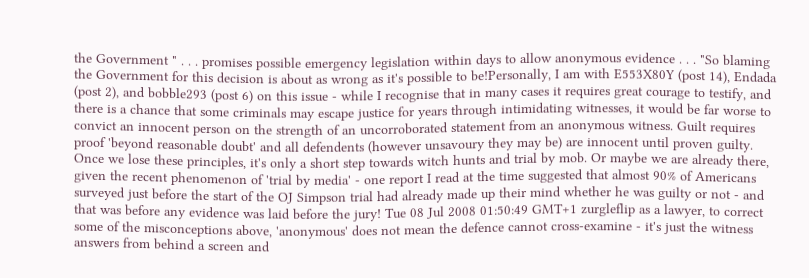the Government " . . . promises possible emergency legislation within days to allow anonymous evidence . . . "So blaming the Government for this decision is about as wrong as it's possible to be!Personally, I am with E553X80Y (post 14), Endada (post 2), and bobble293 (post 6) on this issue - while I recognise that in many cases it requires great courage to testify, and there is a chance that some criminals may escape justice for years through intimidating witnesses, it would be far worse to convict an innocent person on the strength of an uncorroborated statement from an anonymous witness. Guilt requires proof 'beyond reasonable doubt' and all defendents (however unsavoury they may be) are innocent until proven guilty. Once we lose these principles, it's only a short step towards witch hunts and trial by mob. Or maybe we are already there, given the recent phenomenon of 'trial by media' - one report I read at the time suggested that almost 90% of Americans surveyed just before the start of the OJ Simpson trial had already made up their mind whether he was guilty or not - and that was before any evidence was laid before the jury! Tue 08 Jul 2008 01:50:49 GMT+1 zurgleflip as a lawyer, to correct some of the misconceptions above, 'anonymous' does not mean the defence cannot cross-examine - it's just the witness answers from behind a screen and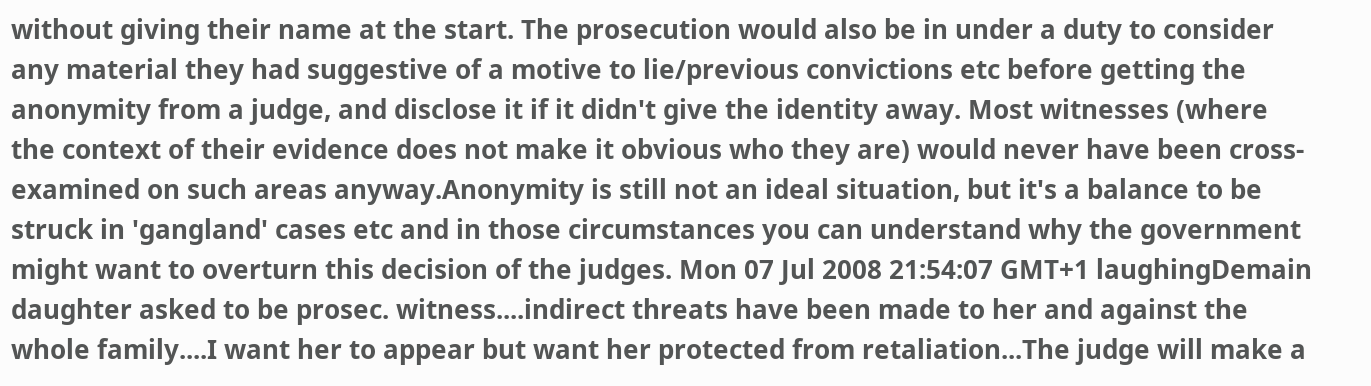without giving their name at the start. The prosecution would also be in under a duty to consider any material they had suggestive of a motive to lie/previous convictions etc before getting the anonymity from a judge, and disclose it if it didn't give the identity away. Most witnesses (where the context of their evidence does not make it obvious who they are) would never have been cross-examined on such areas anyway.Anonymity is still not an ideal situation, but it's a balance to be struck in 'gangland' cases etc and in those circumstances you can understand why the government might want to overturn this decision of the judges. Mon 07 Jul 2008 21:54:07 GMT+1 laughingDemain daughter asked to be prosec. witness....indirect threats have been made to her and against the whole family....I want her to appear but want her protected from retaliation...The judge will make a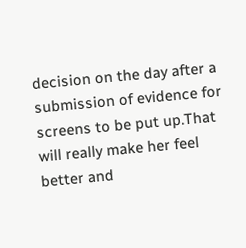decision on the day after a submission of evidence for screens to be put up.That will really make her feel better and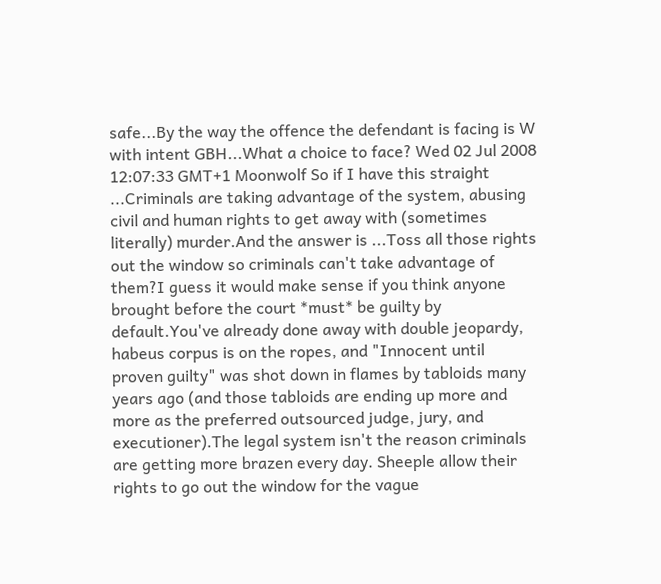safe...By the way the offence the defendant is facing is W with intent GBH...What a choice to face? Wed 02 Jul 2008 12:07:33 GMT+1 Moonwolf So if I have this straight ...Criminals are taking advantage of the system, abusing civil and human rights to get away with (sometimes literally) murder.And the answer is ...Toss all those rights out the window so criminals can't take advantage of them?I guess it would make sense if you think anyone brought before the court *must* be guilty by default.You've already done away with double jeopardy, habeus corpus is on the ropes, and "Innocent until proven guilty" was shot down in flames by tabloids many years ago (and those tabloids are ending up more and more as the preferred outsourced judge, jury, and executioner).The legal system isn't the reason criminals are getting more brazen every day. Sheeple allow their rights to go out the window for the vague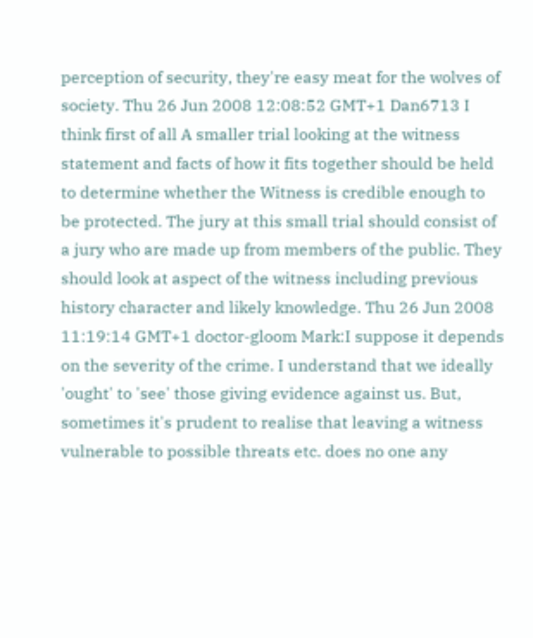perception of security, they're easy meat for the wolves of society. Thu 26 Jun 2008 12:08:52 GMT+1 Dan6713 I think first of all A smaller trial looking at the witness statement and facts of how it fits together should be held to determine whether the Witness is credible enough to be protected. The jury at this small trial should consist of a jury who are made up from members of the public. They should look at aspect of the witness including previous history character and likely knowledge. Thu 26 Jun 2008 11:19:14 GMT+1 doctor-gloom Mark:I suppose it depends on the severity of the crime. I understand that we ideally 'ought' to 'see' those giving evidence against us. But, sometimes it's prudent to realise that leaving a witness vulnerable to possible threats etc. does no one any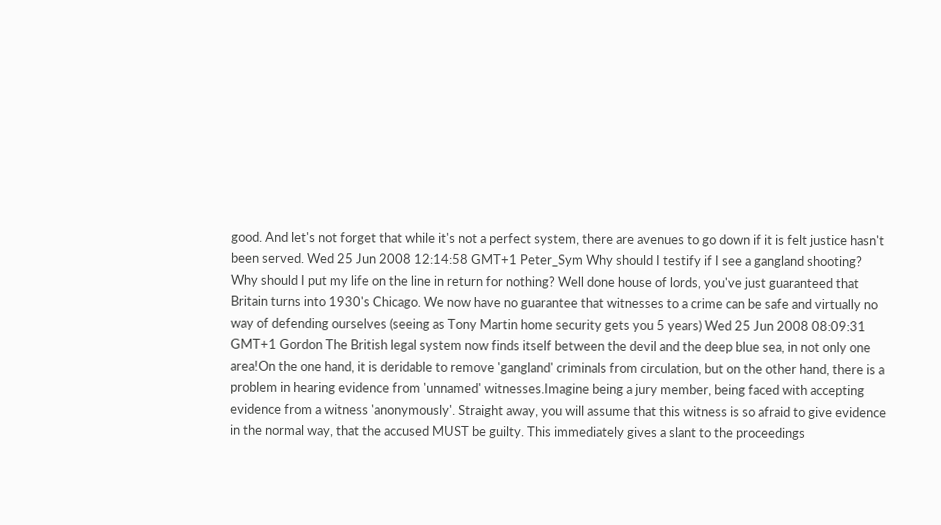good. And let's not forget that while it's not a perfect system, there are avenues to go down if it is felt justice hasn't been served. Wed 25 Jun 2008 12:14:58 GMT+1 Peter_Sym Why should I testify if I see a gangland shooting? Why should I put my life on the line in return for nothing? Well done house of lords, you've just guaranteed that Britain turns into 1930's Chicago. We now have no guarantee that witnesses to a crime can be safe and virtually no way of defending ourselves (seeing as Tony Martin home security gets you 5 years) Wed 25 Jun 2008 08:09:31 GMT+1 Gordon The British legal system now finds itself between the devil and the deep blue sea, in not only one area!On the one hand, it is deridable to remove 'gangland' criminals from circulation, but on the other hand, there is a problem in hearing evidence from 'unnamed' witnesses.Imagine being a jury member, being faced with accepting evidence from a witness 'anonymously'. Straight away, you will assume that this witness is so afraid to give evidence in the normal way, that the accused MUST be guilty. This immediately gives a slant to the proceedings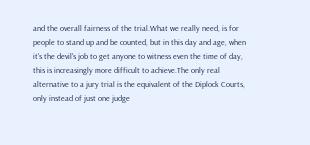and the overall fairness of the trial.What we really need, is for people to stand up and be counted, but in this day and age, when it's the devil's job to get anyone to witness even the time of day, this is increasingly more difficult to achieve.The only real alternative to a jury trial is the equivalent of the Diplock Courts, only instead of just one judge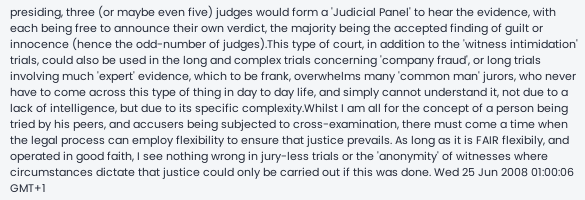presiding, three (or maybe even five) judges would form a 'Judicial Panel' to hear the evidence, with each being free to announce their own verdict, the majority being the accepted finding of guilt or innocence (hence the odd-number of judges).This type of court, in addition to the 'witness intimidation' trials, could also be used in the long and complex trials concerning 'company fraud', or long trials involving much 'expert' evidence, which to be frank, overwhelms many 'common man' jurors, who never have to come across this type of thing in day to day life, and simply cannot understand it, not due to a lack of intelligence, but due to its specific complexity.Whilst I am all for the concept of a person being tried by his peers, and accusers being subjected to cross-examination, there must come a time when the legal process can employ flexibility to ensure that justice prevails. As long as it is FAIR flexibily, and operated in good faith, I see nothing wrong in jury-less trials or the 'anonymity' of witnesses where circumstances dictate that justice could only be carried out if this was done. Wed 25 Jun 2008 01:00:06 GMT+1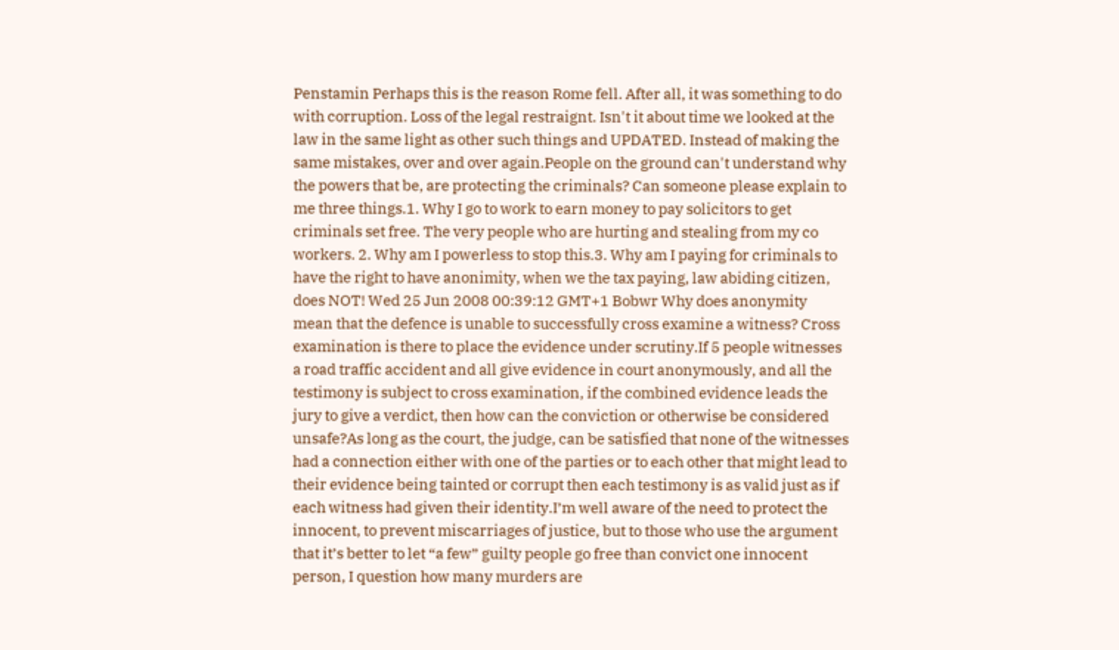Penstamin Perhaps this is the reason Rome fell. After all, it was something to do with corruption. Loss of the legal restraignt. Isn't it about time we looked at the law in the same light as other such things and UPDATED. Instead of making the same mistakes, over and over again.People on the ground can't understand why the powers that be, are protecting the criminals? Can someone please explain to me three things.1. Why I go to work to earn money to pay solicitors to get criminals set free. The very people who are hurting and stealing from my co workers. 2. Why am I powerless to stop this.3. Why am I paying for criminals to have the right to have anonimity, when we the tax paying, law abiding citizen, does NOT! Wed 25 Jun 2008 00:39:12 GMT+1 Bobwr Why does anonymity mean that the defence is unable to successfully cross examine a witness? Cross examination is there to place the evidence under scrutiny.If 5 people witnesses a road traffic accident and all give evidence in court anonymously, and all the testimony is subject to cross examination, if the combined evidence leads the jury to give a verdict, then how can the conviction or otherwise be considered unsafe?As long as the court, the judge, can be satisfied that none of the witnesses had a connection either with one of the parties or to each other that might lead to their evidence being tainted or corrupt then each testimony is as valid just as if each witness had given their identity.I’m well aware of the need to protect the innocent, to prevent miscarriages of justice, but to those who use the argument that it’s better to let “a few” guilty people go free than convict one innocent person, I question how many murders are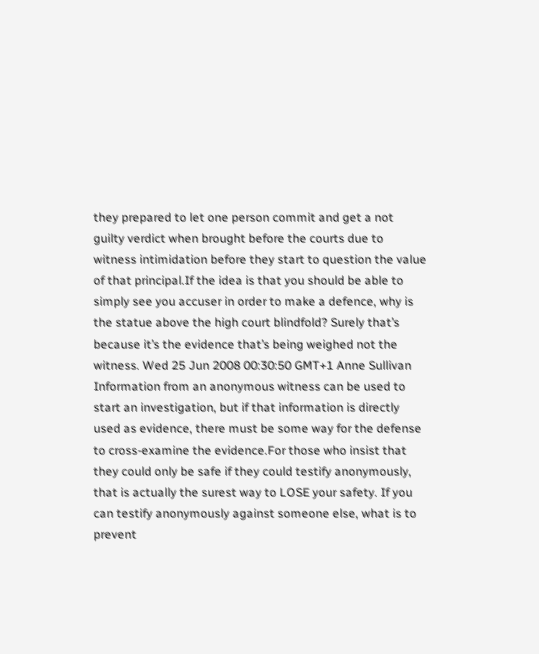they prepared to let one person commit and get a not guilty verdict when brought before the courts due to witness intimidation before they start to question the value of that principal.If the idea is that you should be able to simply see you accuser in order to make a defence, why is the statue above the high court blindfold? Surely that’s because it’s the evidence that’s being weighed not the witness. Wed 25 Jun 2008 00:30:50 GMT+1 Anne Sullivan Information from an anonymous witness can be used to start an investigation, but if that information is directly used as evidence, there must be some way for the defense to cross-examine the evidence.For those who insist that they could only be safe if they could testify anonymously, that is actually the surest way to LOSE your safety. If you can testify anonymously against someone else, what is to prevent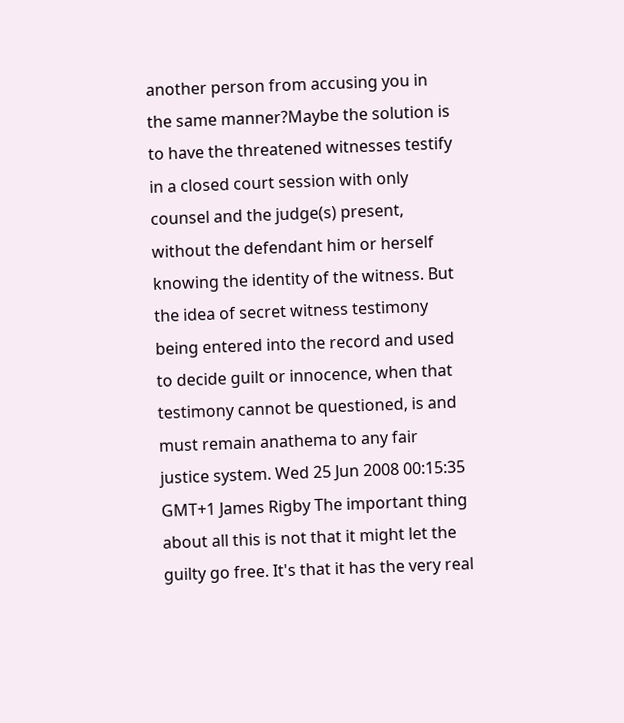another person from accusing you in the same manner?Maybe the solution is to have the threatened witnesses testify in a closed court session with only counsel and the judge(s) present, without the defendant him or herself knowing the identity of the witness. But the idea of secret witness testimony being entered into the record and used to decide guilt or innocence, when that testimony cannot be questioned, is and must remain anathema to any fair justice system. Wed 25 Jun 2008 00:15:35 GMT+1 James Rigby The important thing about all this is not that it might let the guilty go free. It's that it has the very real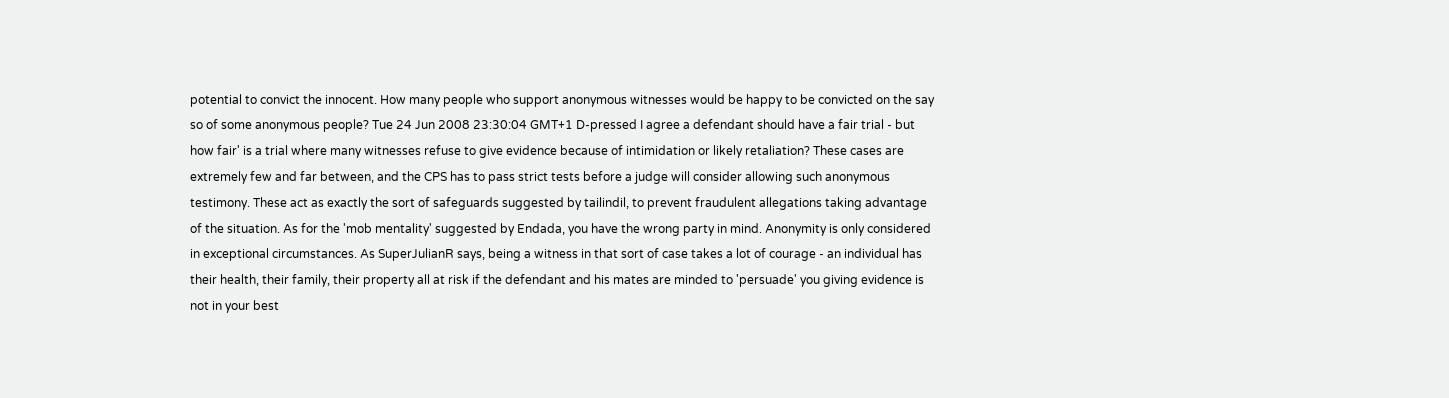potential to convict the innocent. How many people who support anonymous witnesses would be happy to be convicted on the say so of some anonymous people? Tue 24 Jun 2008 23:30:04 GMT+1 D-pressed I agree a defendant should have a fair trial - but how fair' is a trial where many witnesses refuse to give evidence because of intimidation or likely retaliation? These cases are extremely few and far between, and the CPS has to pass strict tests before a judge will consider allowing such anonymous testimony. These act as exactly the sort of safeguards suggested by tailindil, to prevent fraudulent allegations taking advantage of the situation. As for the 'mob mentality' suggested by Endada, you have the wrong party in mind. Anonymity is only considered in exceptional circumstances. As SuperJulianR says, being a witness in that sort of case takes a lot of courage - an individual has their health, their family, their property all at risk if the defendant and his mates are minded to 'persuade' you giving evidence is not in your best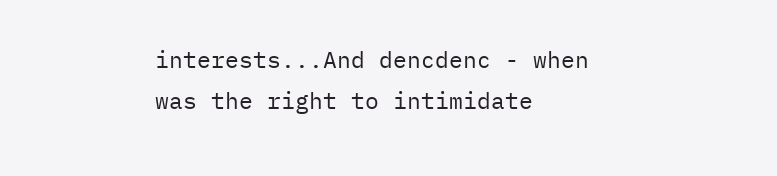interests...And dencdenc - when was the right to intimidate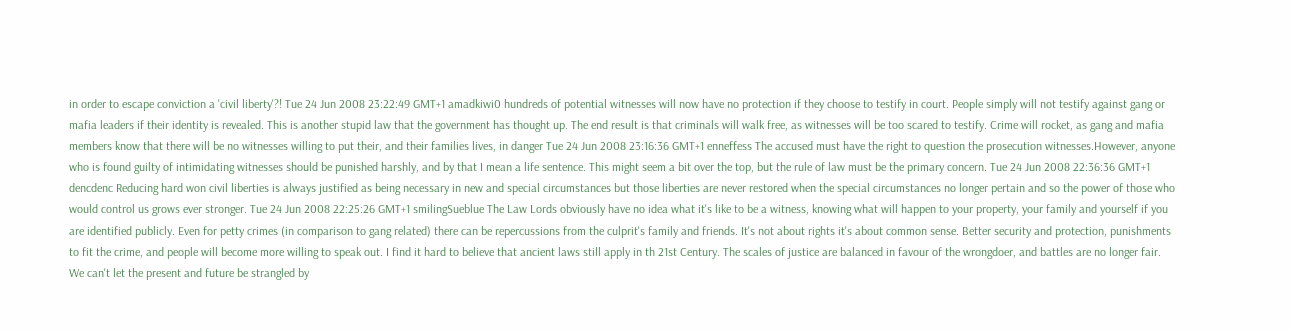in order to escape conviction a 'civil liberty'?! Tue 24 Jun 2008 23:22:49 GMT+1 amadkiwi0 hundreds of potential witnesses will now have no protection if they choose to testify in court. People simply will not testify against gang or mafia leaders if their identity is revealed. This is another stupid law that the government has thought up. The end result is that criminals will walk free, as witnesses will be too scared to testify. Crime will rocket, as gang and mafia members know that there will be no witnesses willing to put their, and their families lives, in danger Tue 24 Jun 2008 23:16:36 GMT+1 enneffess The accused must have the right to question the prosecution witnesses.However, anyone who is found guilty of intimidating witnesses should be punished harshly, and by that I mean a life sentence. This might seem a bit over the top, but the rule of law must be the primary concern. Tue 24 Jun 2008 22:36:36 GMT+1 dencdenc Reducing hard won civil liberties is always justified as being necessary in new and special circumstances but those liberties are never restored when the special circumstances no longer pertain and so the power of those who would control us grows ever stronger. Tue 24 Jun 2008 22:25:26 GMT+1 smilingSueblue The Law Lords obviously have no idea what it's like to be a witness, knowing what will happen to your property, your family and yourself if you are identified publicly. Even for petty crimes (in comparison to gang related) there can be repercussions from the culprit's family and friends. It's not about rights it's about common sense. Better security and protection, punishments to fit the crime, and people will become more willing to speak out. I find it hard to believe that ancient laws still apply in th 21st Century. The scales of justice are balanced in favour of the wrongdoer, and battles are no longer fair. We can't let the present and future be strangled by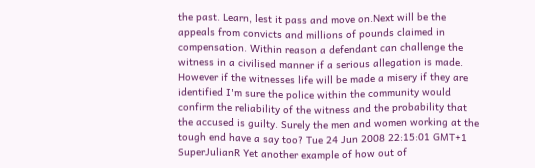the past. Learn, lest it pass and move on.Next will be the appeals from convicts and millions of pounds claimed in compensation. Within reason a defendant can challenge the witness in a civilised manner if a serious allegation is made. However if the witnesses life will be made a misery if they are identified I'm sure the police within the community would confirm the reliability of the witness and the probability that the accused is guilty. Surely the men and women working at the tough end have a say too? Tue 24 Jun 2008 22:15:01 GMT+1 SuperJulianR Yet another example of how out of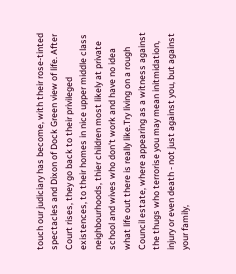touch our judiciary has become, with their rose-tinted spectacles and Dixon of Dock Green view of life. After Court rises, they go back to their privileged existences, to their homes in nice upper middle class neighbourhoods, thier children most likely at private school and wives who don't work and have no idea what life out there is really like.Try living on a rough Council estate, where appearing as a witness against the thugs who terrorise you may mean initmidation, injury or even death - not just against you, but against your family,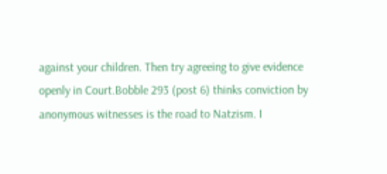against your children. Then try agreeing to give evidence openly in Court.Bobble 293 (post 6) thinks conviction by anonymous witnesses is the road to Natzism. I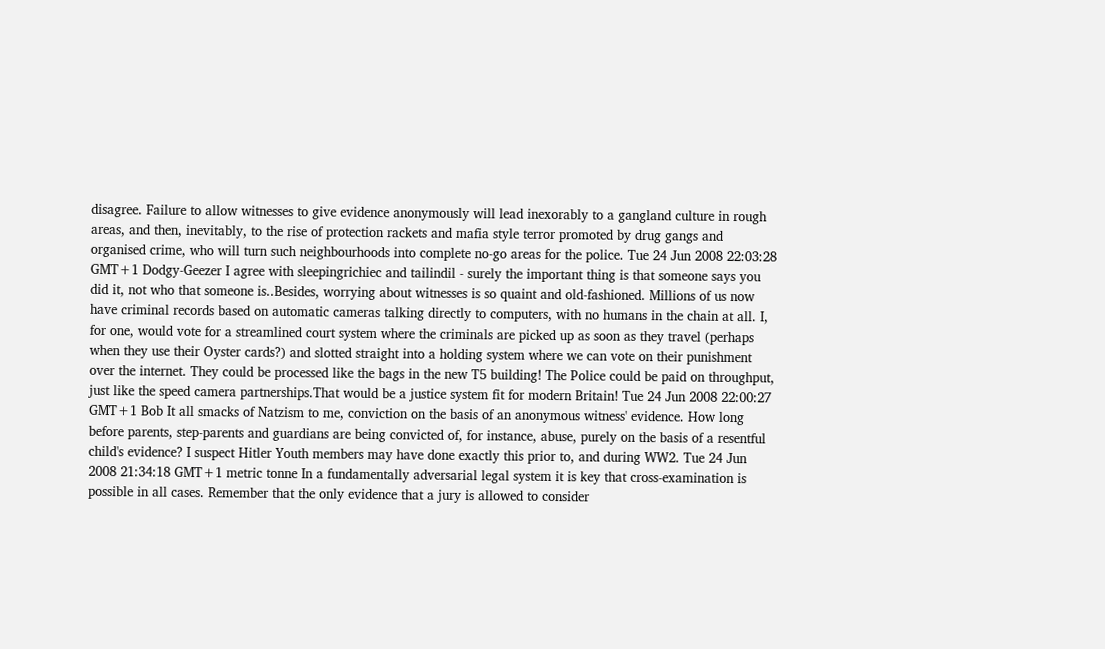disagree. Failure to allow witnesses to give evidence anonymously will lead inexorably to a gangland culture in rough areas, and then, inevitably, to the rise of protection rackets and mafia style terror promoted by drug gangs and organised crime, who will turn such neighbourhoods into complete no-go areas for the police. Tue 24 Jun 2008 22:03:28 GMT+1 Dodgy-Geezer I agree with sleepingrichiec and tailindil - surely the important thing is that someone says you did it, not who that someone is..Besides, worrying about witnesses is so quaint and old-fashioned. Millions of us now have criminal records based on automatic cameras talking directly to computers, with no humans in the chain at all. I, for one, would vote for a streamlined court system where the criminals are picked up as soon as they travel (perhaps when they use their Oyster cards?) and slotted straight into a holding system where we can vote on their punishment over the internet. They could be processed like the bags in the new T5 building! The Police could be paid on throughput, just like the speed camera partnerships.That would be a justice system fit for modern Britain! Tue 24 Jun 2008 22:00:27 GMT+1 Bob It all smacks of Natzism to me, conviction on the basis of an anonymous witness' evidence. How long before parents, step-parents and guardians are being convicted of, for instance, abuse, purely on the basis of a resentful child's evidence? I suspect Hitler Youth members may have done exactly this prior to, and during WW2. Tue 24 Jun 2008 21:34:18 GMT+1 metric tonne In a fundamentally adversarial legal system it is key that cross-examination is possible in all cases. Remember that the only evidence that a jury is allowed to consider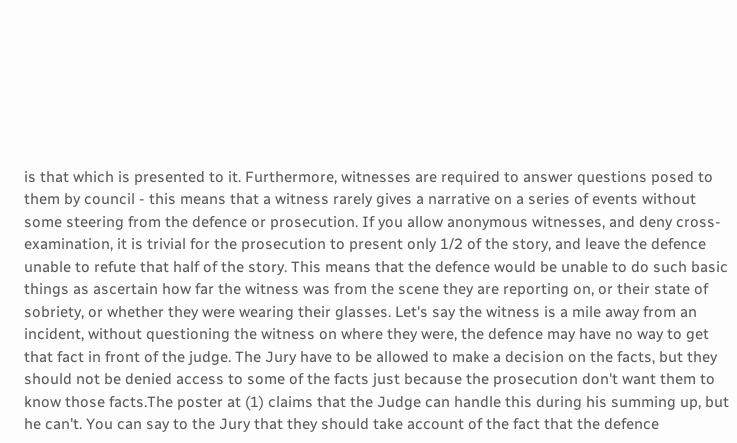is that which is presented to it. Furthermore, witnesses are required to answer questions posed to them by council - this means that a witness rarely gives a narrative on a series of events without some steering from the defence or prosecution. If you allow anonymous witnesses, and deny cross-examination, it is trivial for the prosecution to present only 1/2 of the story, and leave the defence unable to refute that half of the story. This means that the defence would be unable to do such basic things as ascertain how far the witness was from the scene they are reporting on, or their state of sobriety, or whether they were wearing their glasses. Let's say the witness is a mile away from an incident, without questioning the witness on where they were, the defence may have no way to get that fact in front of the judge. The Jury have to be allowed to make a decision on the facts, but they should not be denied access to some of the facts just because the prosecution don't want them to know those facts.The poster at (1) claims that the Judge can handle this during his summing up, but he can't. You can say to the Jury that they should take account of the fact that the defence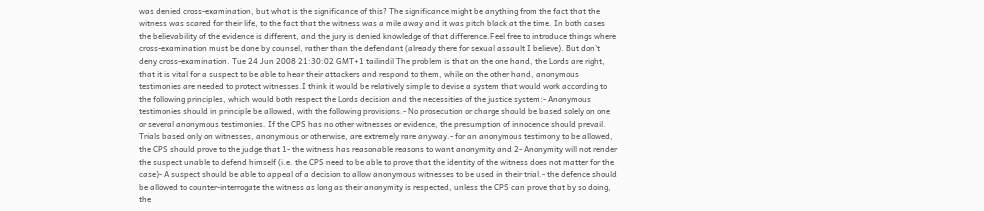was denied cross-examination, but what is the significance of this? The significance might be anything from the fact that the witness was scared for their life, to the fact that the witness was a mile away and it was pitch black at the time. In both cases the believability of the evidence is different, and the jury is denied knowledge of that difference.Feel free to introduce things where cross-examination must be done by counsel, rather than the defendant (already there for sexual assault I believe). But don't deny cross-examination. Tue 24 Jun 2008 21:30:02 GMT+1 tailindil The problem is that on the one hand, the Lords are right, that it is vital for a suspect to be able to hear their attackers and respond to them, while on the other hand, anonymous testimonies are needed to protect witnesses.I think it would be relatively simple to devise a system that would work according to the following principles, which would both respect the Lords decision and the necessities of the justice system:- Anonymous testimonies should in principle be allowed, with the following provisions.- No prosecution or charge should be based solely on one or several anonymous testimonies. If the CPS has no other witnesses or evidence, the presumption of innocence should prevail. Trials based only on witnesses, anonymous or otherwise, are extremely rare anyway.- for an anonymous testimony to be allowed, the CPS should prove to the judge that 1- the witness has reasonable reasons to want anonymity and 2- Anonymity will not render the suspect unable to defend himself (i.e. the CPS need to be able to prove that the identity of the witness does not matter for the case)- A suspect should be able to appeal of a decision to allow anonymous witnesses to be used in their trial.- the defence should be allowed to counter-interrogate the witness as long as their anonymity is respected, unless the CPS can prove that by so doing, the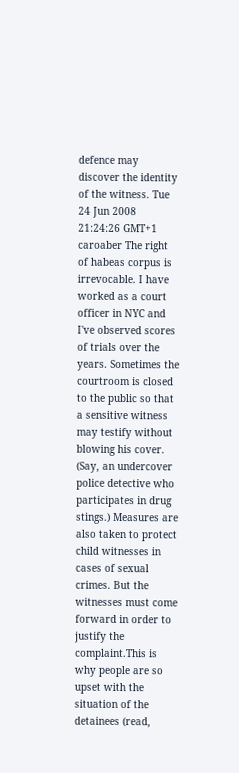defence may discover the identity of the witness. Tue 24 Jun 2008 21:24:26 GMT+1 caroaber The right of habeas corpus is irrevocable. I have worked as a court officer in NYC and I've observed scores of trials over the years. Sometimes the courtroom is closed to the public so that a sensitive witness may testify without blowing his cover. (Say, an undercover police detective who participates in drug stings.) Measures are also taken to protect child witnesses in cases of sexual crimes. But the witnesses must come forward in order to justify the complaint.This is why people are so upset with the situation of the detainees (read,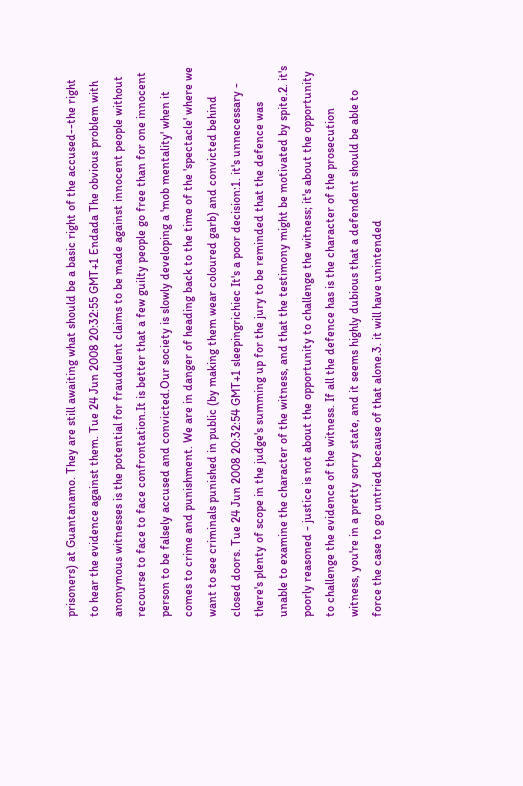prisoners) at Guantanamo. They are still awaiting what should be a basic right of the accused--the right to hear the evidence against them. Tue 24 Jun 2008 20:32:55 GMT+1 Endada The obvious problem with anonymous witnesses is the potential for fraudulent claims to be made against innocent people without recourse to face to face confrontation.It is better that a few guilty people go free than for one innocent person to be falsely accused and convicted.Our society is slowly developing a 'mob mentality' when it comes to crime and punishment. We are in danger of heading back to the time of the 'spectacle' where we want to see criminals punished in public (by making them wear coloured garb) and convicted behind closed doors. Tue 24 Jun 2008 20:32:54 GMT+1 sleepingrichiec It's a poor decision:1. it's unnecessary - there's plenty of scope in the judge's summing up for the jury to be reminded that the defence was unable to examine the character of the witness, and that the testimony might be motivated by spite.2. it's poorly reasoned - justice is not about the opportunity to challenge the witness; it's about the opportunity to challenge the evidence of the witness. If all the defence has is the character of the prosecution witness, you're in a pretty sorry state, and it seems highly dubious that a defendent should be able to force the case to go untried because of that alone.3. it will have unintended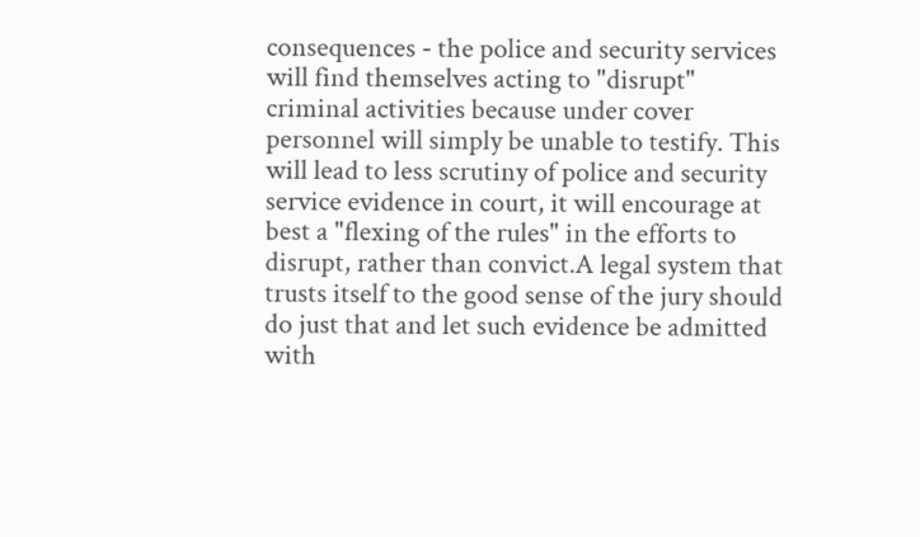consequences - the police and security services will find themselves acting to "disrupt" criminal activities because under cover personnel will simply be unable to testify. This will lead to less scrutiny of police and security service evidence in court, it will encourage at best a "flexing of the rules" in the efforts to disrupt, rather than convict.A legal system that trusts itself to the good sense of the jury should do just that and let such evidence be admitted with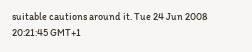suitable cautions around it. Tue 24 Jun 2008 20:21:45 GMT+1